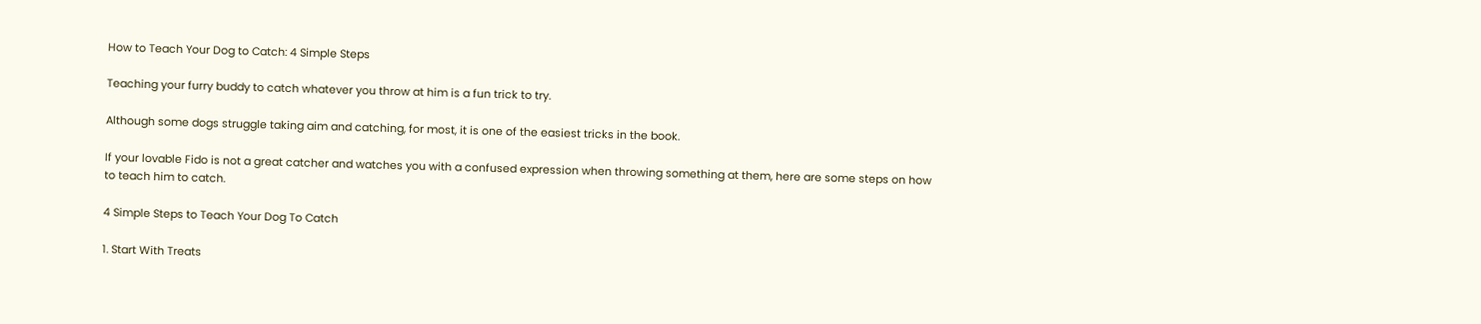How to Teach Your Dog to Catch: 4 Simple Steps

Teaching your furry buddy to catch whatever you throw at him is a fun trick to try.

Although some dogs struggle taking aim and catching, for most, it is one of the easiest tricks in the book.

If your lovable Fido is not a great catcher and watches you with a confused expression when throwing something at them, here are some steps on how to teach him to catch.

4 Simple Steps to Teach Your Dog To Catch

1. Start With Treats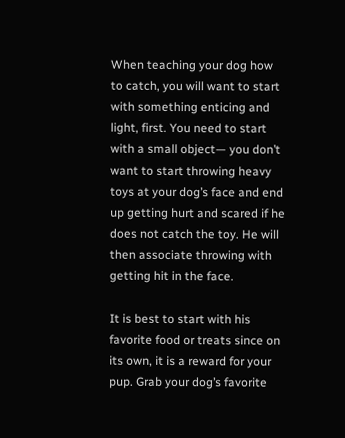When teaching your dog how to catch, you will want to start with something enticing and light, first. You need to start with a small object— you don’t want to start throwing heavy toys at your dog’s face and end up getting hurt and scared if he does not catch the toy. He will then associate throwing with getting hit in the face.

It is best to start with his favorite food or treats since on its own, it is a reward for your pup. Grab your dog’s favorite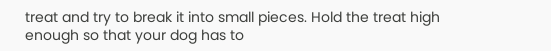treat and try to break it into small pieces. Hold the treat high enough so that your dog has to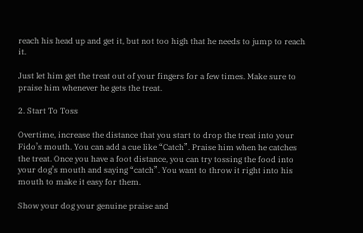reach his head up and get it, but not too high that he needs to jump to reach it.

Just let him get the treat out of your fingers for a few times. Make sure to praise him whenever he gets the treat.

2. Start To Toss

Overtime, increase the distance that you start to drop the treat into your Fido’s mouth. You can add a cue like “Catch”. Praise him when he catches the treat. Once you have a foot distance, you can try tossing the food into your dog’s mouth and saying “catch”. You want to throw it right into his mouth to make it easy for them.

Show your dog your genuine praise and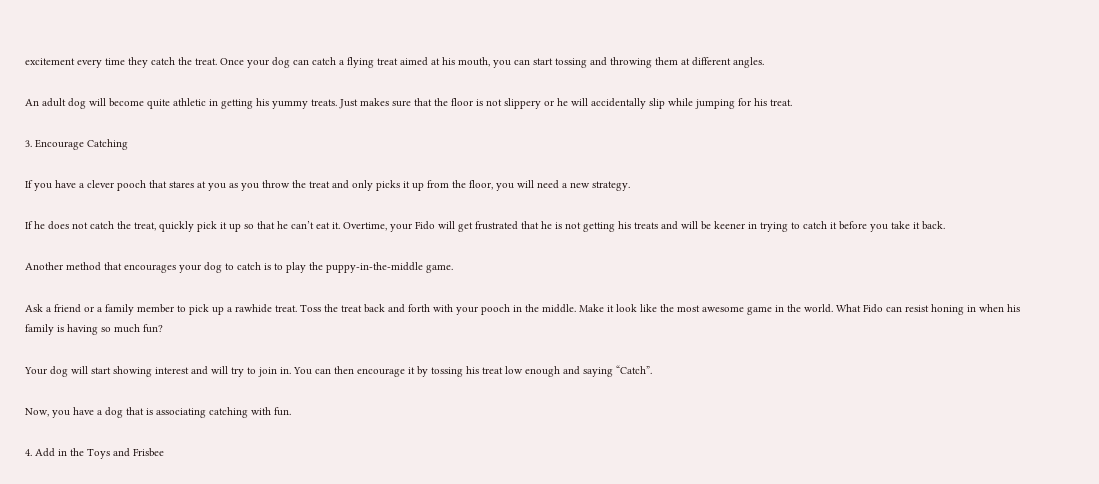excitement every time they catch the treat. Once your dog can catch a flying treat aimed at his mouth, you can start tossing and throwing them at different angles.

An adult dog will become quite athletic in getting his yummy treats. Just makes sure that the floor is not slippery or he will accidentally slip while jumping for his treat.

3. Encourage Catching

If you have a clever pooch that stares at you as you throw the treat and only picks it up from the floor, you will need a new strategy.

If he does not catch the treat, quickly pick it up so that he can’t eat it. Overtime, your Fido will get frustrated that he is not getting his treats and will be keener in trying to catch it before you take it back.

Another method that encourages your dog to catch is to play the puppy-in-the-middle game.

Ask a friend or a family member to pick up a rawhide treat. Toss the treat back and forth with your pooch in the middle. Make it look like the most awesome game in the world. What Fido can resist honing in when his family is having so much fun?

Your dog will start showing interest and will try to join in. You can then encourage it by tossing his treat low enough and saying “Catch”.

Now, you have a dog that is associating catching with fun.

4. Add in the Toys and Frisbee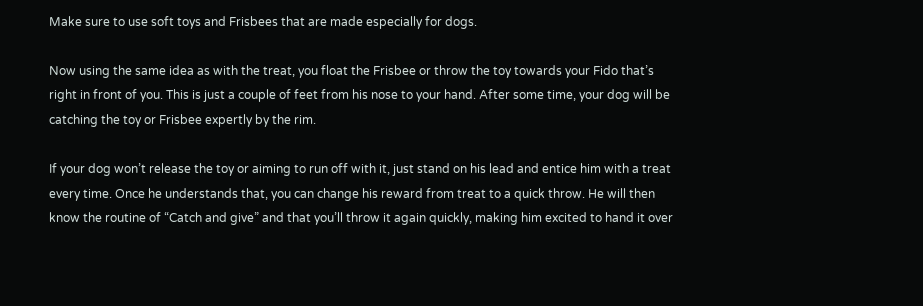Make sure to use soft toys and Frisbees that are made especially for dogs.

Now using the same idea as with the treat, you float the Frisbee or throw the toy towards your Fido that’s right in front of you. This is just a couple of feet from his nose to your hand. After some time, your dog will be catching the toy or Frisbee expertly by the rim.

If your dog won’t release the toy or aiming to run off with it, just stand on his lead and entice him with a treat every time. Once he understands that, you can change his reward from treat to a quick throw. He will then know the routine of “Catch and give” and that you’ll throw it again quickly, making him excited to hand it over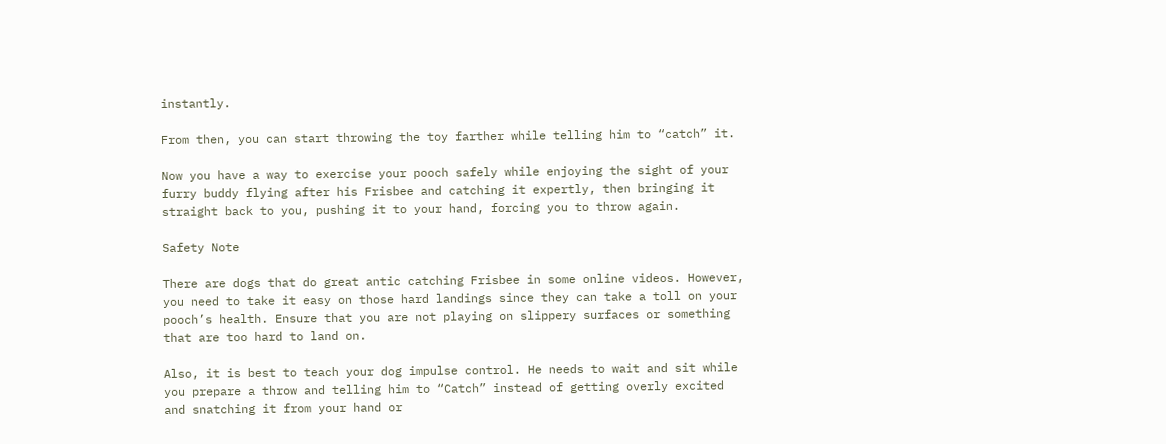instantly.

From then, you can start throwing the toy farther while telling him to “catch” it.

Now you have a way to exercise your pooch safely while enjoying the sight of your furry buddy flying after his Frisbee and catching it expertly, then bringing it straight back to you, pushing it to your hand, forcing you to throw again.

Safety Note

There are dogs that do great antic catching Frisbee in some online videos. However, you need to take it easy on those hard landings since they can take a toll on your pooch’s health. Ensure that you are not playing on slippery surfaces or something that are too hard to land on.

Also, it is best to teach your dog impulse control. He needs to wait and sit while you prepare a throw and telling him to “Catch” instead of getting overly excited and snatching it from your hand or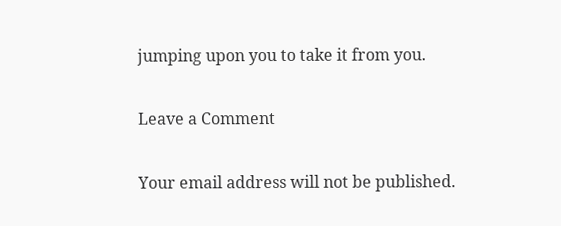jumping upon you to take it from you.

Leave a Comment

Your email address will not be published.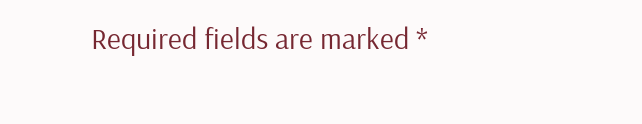Required fields are marked *